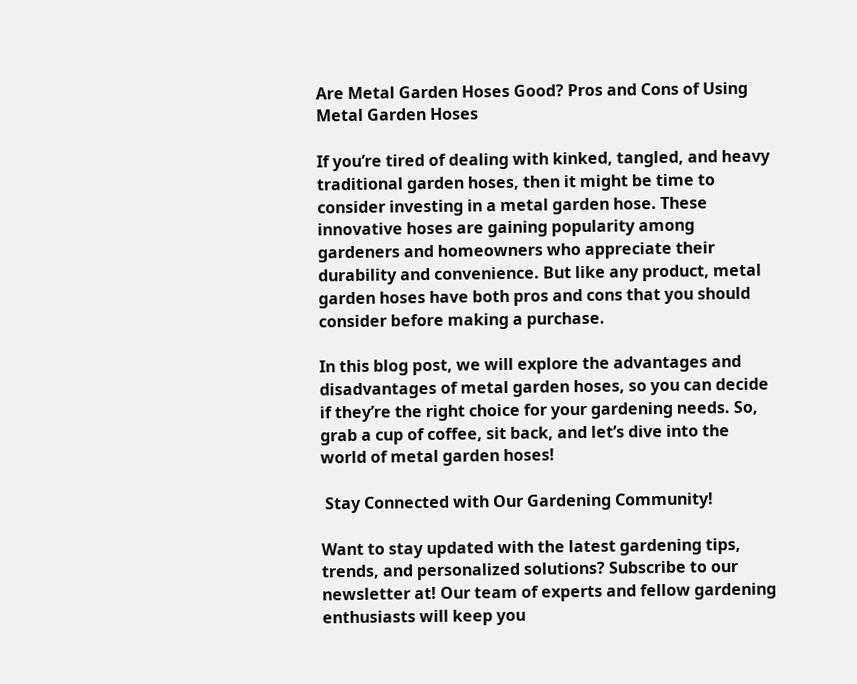Are Metal Garden Hoses Good? Pros and Cons of Using Metal Garden Hoses

If you’re tired of dealing with kinked, tangled, and heavy traditional garden hoses, then it might be time to consider investing in a metal garden hose. These innovative hoses are gaining popularity among gardeners and homeowners who appreciate their durability and convenience. But like any product, metal garden hoses have both pros and cons that you should consider before making a purchase.

In this blog post, we will explore the advantages and disadvantages of metal garden hoses, so you can decide if they’re the right choice for your gardening needs. So, grab a cup of coffee, sit back, and let’s dive into the world of metal garden hoses!

 Stay Connected with Our Gardening Community!

Want to stay updated with the latest gardening tips, trends, and personalized solutions? Subscribe to our newsletter at! Our team of experts and fellow gardening enthusiasts will keep you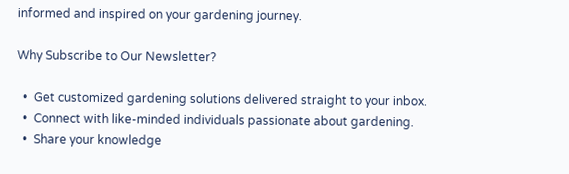informed and inspired on your gardening journey.

Why Subscribe to Our Newsletter?

  •  Get customized gardening solutions delivered straight to your inbox.
  •  Connect with like-minded individuals passionate about gardening.
  •  Share your knowledge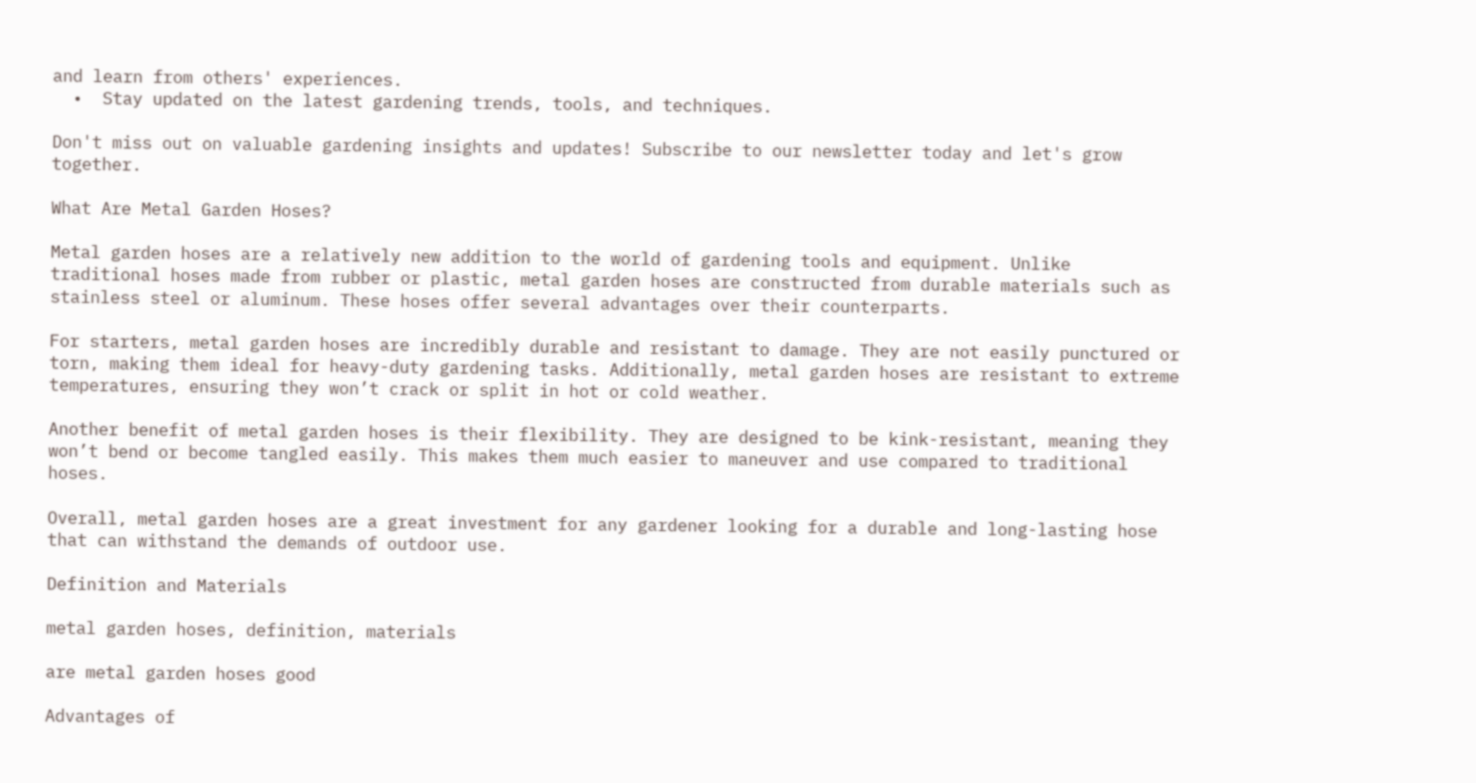and learn from others' experiences.
  •  Stay updated on the latest gardening trends, tools, and techniques.

Don't miss out on valuable gardening insights and updates! Subscribe to our newsletter today and let's grow together.

What Are Metal Garden Hoses?

Metal garden hoses are a relatively new addition to the world of gardening tools and equipment. Unlike traditional hoses made from rubber or plastic, metal garden hoses are constructed from durable materials such as stainless steel or aluminum. These hoses offer several advantages over their counterparts.

For starters, metal garden hoses are incredibly durable and resistant to damage. They are not easily punctured or torn, making them ideal for heavy-duty gardening tasks. Additionally, metal garden hoses are resistant to extreme temperatures, ensuring they won’t crack or split in hot or cold weather.

Another benefit of metal garden hoses is their flexibility. They are designed to be kink-resistant, meaning they won’t bend or become tangled easily. This makes them much easier to maneuver and use compared to traditional hoses.

Overall, metal garden hoses are a great investment for any gardener looking for a durable and long-lasting hose that can withstand the demands of outdoor use.

Definition and Materials

metal garden hoses, definition, materials

are metal garden hoses good

Advantages of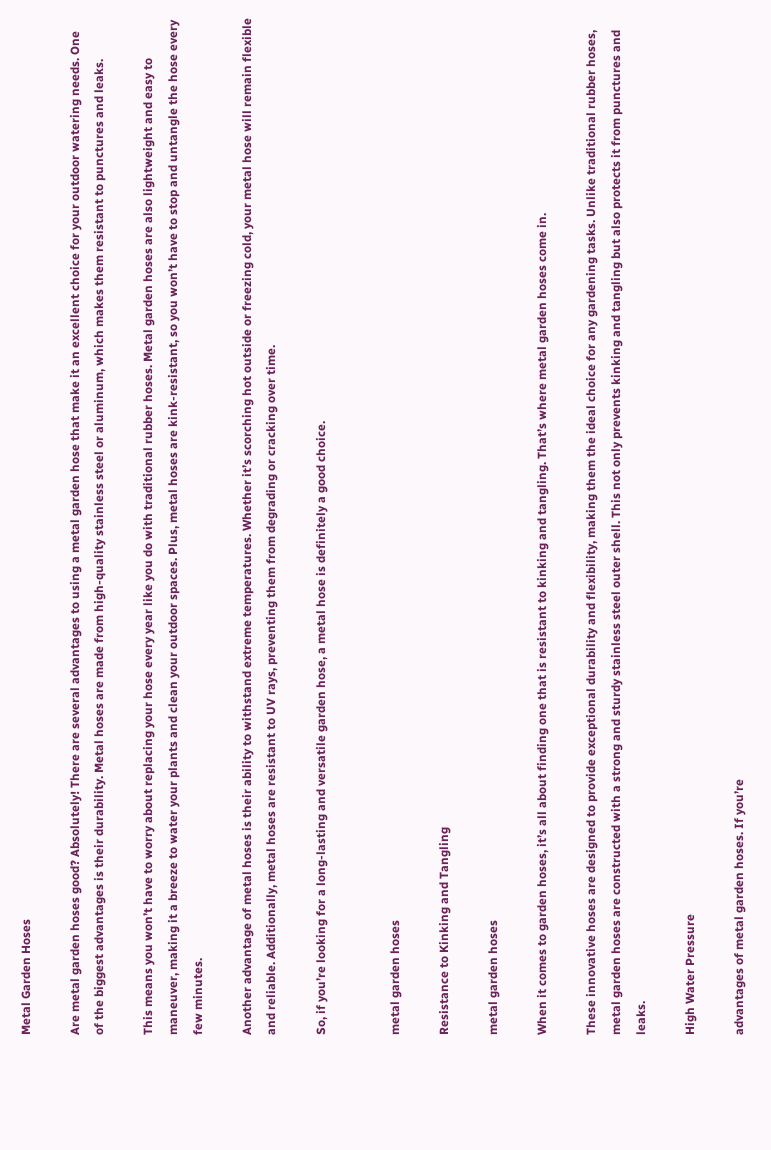Metal Garden Hoses

Are metal garden hoses good? Absolutely! There are several advantages to using a metal garden hose that make it an excellent choice for your outdoor watering needs. One of the biggest advantages is their durability. Metal hoses are made from high-quality stainless steel or aluminum, which makes them resistant to punctures and leaks.

This means you won’t have to worry about replacing your hose every year like you do with traditional rubber hoses. Metal garden hoses are also lightweight and easy to maneuver, making it a breeze to water your plants and clean your outdoor spaces. Plus, metal hoses are kink-resistant, so you won’t have to stop and untangle the hose every few minutes.

Another advantage of metal hoses is their ability to withstand extreme temperatures. Whether it’s scorching hot outside or freezing cold, your metal hose will remain flexible and reliable. Additionally, metal hoses are resistant to UV rays, preventing them from degrading or cracking over time.

So, if you’re looking for a long-lasting and versatile garden hose, a metal hose is definitely a good choice.


metal garden hoses

Resistance to Kinking and Tangling

metal garden hoses

When it comes to garden hoses, it’s all about finding one that is resistant to kinking and tangling. That’s where metal garden hoses come in.

These innovative hoses are designed to provide exceptional durability and flexibility, making them the ideal choice for any gardening tasks. Unlike traditional rubber hoses, metal garden hoses are constructed with a strong and sturdy stainless steel outer shell. This not only prevents kinking and tangling but also protects it from punctures and leaks.

High Water Pressure

advantages of metal garden hoses. If you’re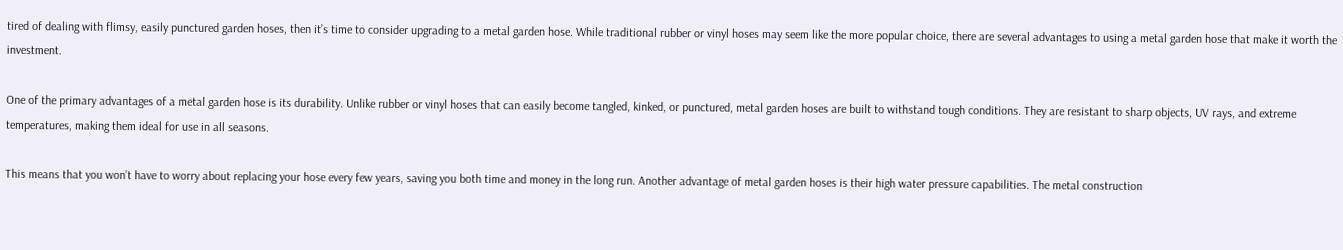tired of dealing with flimsy, easily punctured garden hoses, then it’s time to consider upgrading to a metal garden hose. While traditional rubber or vinyl hoses may seem like the more popular choice, there are several advantages to using a metal garden hose that make it worth the investment.

One of the primary advantages of a metal garden hose is its durability. Unlike rubber or vinyl hoses that can easily become tangled, kinked, or punctured, metal garden hoses are built to withstand tough conditions. They are resistant to sharp objects, UV rays, and extreme temperatures, making them ideal for use in all seasons.

This means that you won’t have to worry about replacing your hose every few years, saving you both time and money in the long run. Another advantage of metal garden hoses is their high water pressure capabilities. The metal construction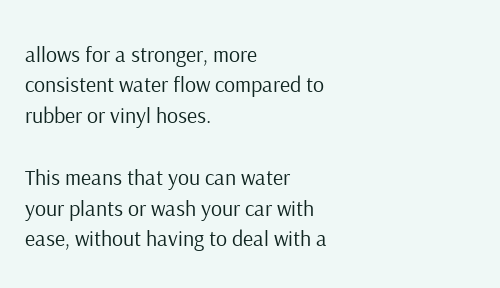allows for a stronger, more consistent water flow compared to rubber or vinyl hoses.

This means that you can water your plants or wash your car with ease, without having to deal with a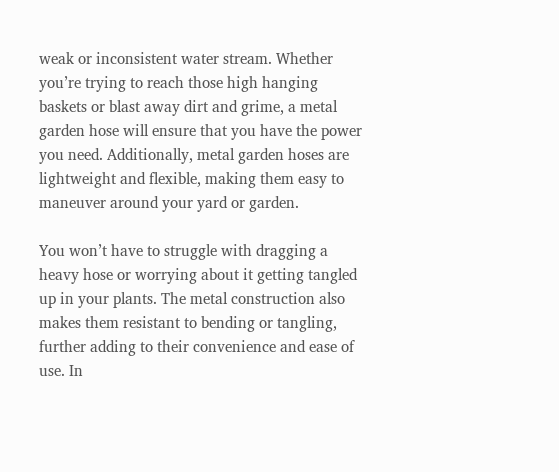weak or inconsistent water stream. Whether you’re trying to reach those high hanging baskets or blast away dirt and grime, a metal garden hose will ensure that you have the power you need. Additionally, metal garden hoses are lightweight and flexible, making them easy to maneuver around your yard or garden.

You won’t have to struggle with dragging a heavy hose or worrying about it getting tangled up in your plants. The metal construction also makes them resistant to bending or tangling, further adding to their convenience and ease of use. In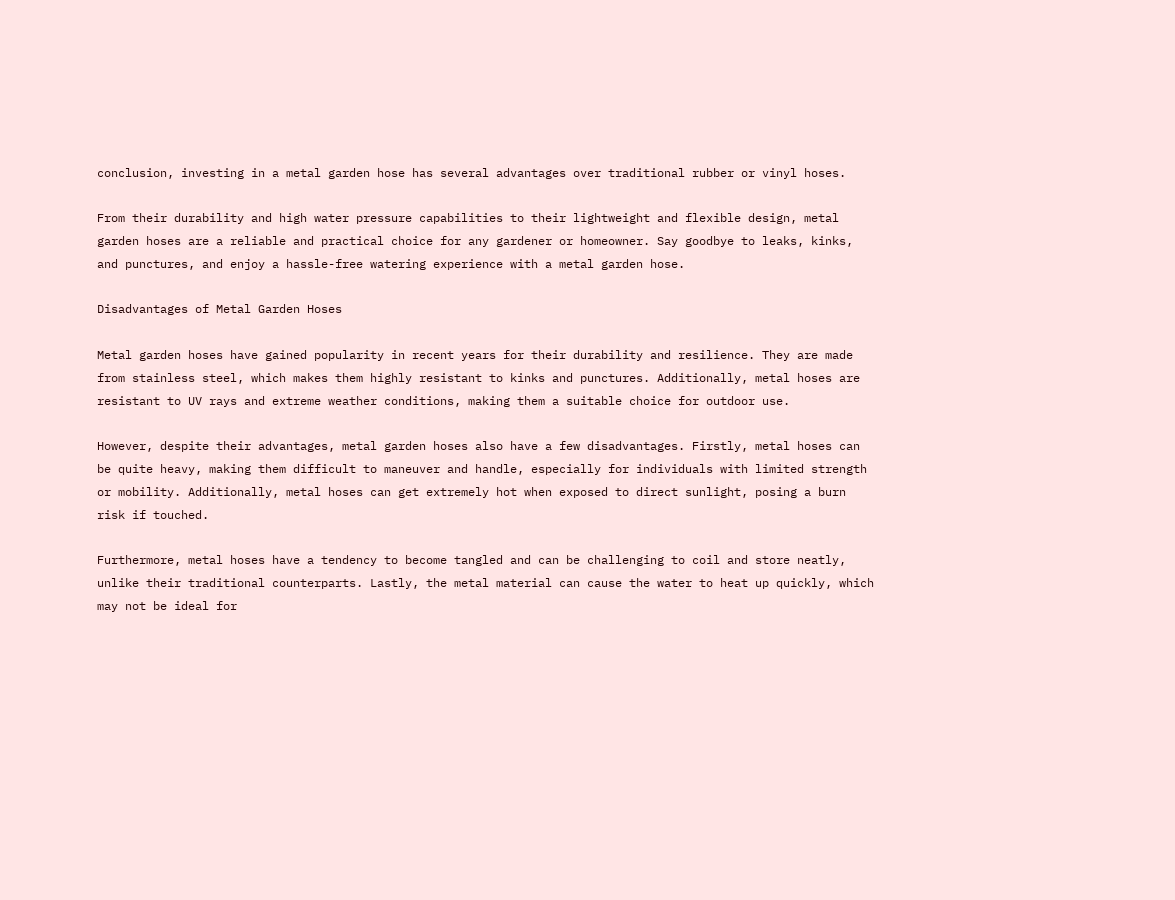conclusion, investing in a metal garden hose has several advantages over traditional rubber or vinyl hoses.

From their durability and high water pressure capabilities to their lightweight and flexible design, metal garden hoses are a reliable and practical choice for any gardener or homeowner. Say goodbye to leaks, kinks, and punctures, and enjoy a hassle-free watering experience with a metal garden hose.

Disadvantages of Metal Garden Hoses

Metal garden hoses have gained popularity in recent years for their durability and resilience. They are made from stainless steel, which makes them highly resistant to kinks and punctures. Additionally, metal hoses are resistant to UV rays and extreme weather conditions, making them a suitable choice for outdoor use.

However, despite their advantages, metal garden hoses also have a few disadvantages. Firstly, metal hoses can be quite heavy, making them difficult to maneuver and handle, especially for individuals with limited strength or mobility. Additionally, metal hoses can get extremely hot when exposed to direct sunlight, posing a burn risk if touched.

Furthermore, metal hoses have a tendency to become tangled and can be challenging to coil and store neatly, unlike their traditional counterparts. Lastly, the metal material can cause the water to heat up quickly, which may not be ideal for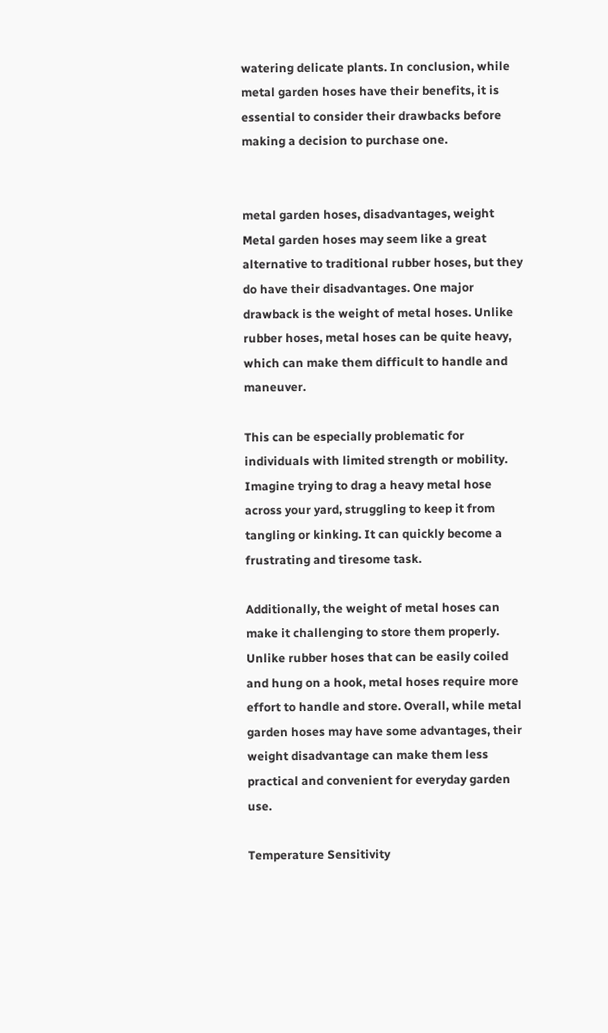watering delicate plants. In conclusion, while metal garden hoses have their benefits, it is essential to consider their drawbacks before making a decision to purchase one.


metal garden hoses, disadvantages, weight Metal garden hoses may seem like a great alternative to traditional rubber hoses, but they do have their disadvantages. One major drawback is the weight of metal hoses. Unlike rubber hoses, metal hoses can be quite heavy, which can make them difficult to handle and maneuver.

This can be especially problematic for individuals with limited strength or mobility. Imagine trying to drag a heavy metal hose across your yard, struggling to keep it from tangling or kinking. It can quickly become a frustrating and tiresome task.

Additionally, the weight of metal hoses can make it challenging to store them properly. Unlike rubber hoses that can be easily coiled and hung on a hook, metal hoses require more effort to handle and store. Overall, while metal garden hoses may have some advantages, their weight disadvantage can make them less practical and convenient for everyday garden use.

Temperature Sensitivity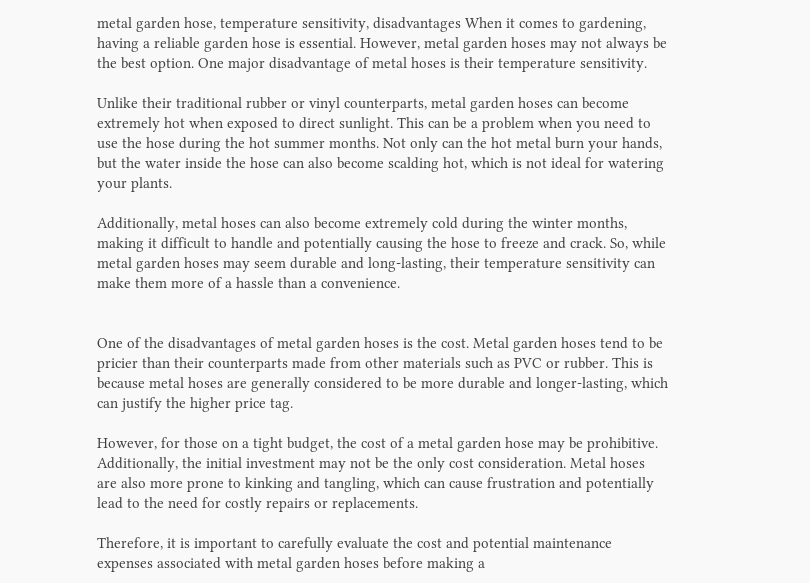metal garden hose, temperature sensitivity, disadvantages When it comes to gardening, having a reliable garden hose is essential. However, metal garden hoses may not always be the best option. One major disadvantage of metal hoses is their temperature sensitivity.

Unlike their traditional rubber or vinyl counterparts, metal garden hoses can become extremely hot when exposed to direct sunlight. This can be a problem when you need to use the hose during the hot summer months. Not only can the hot metal burn your hands, but the water inside the hose can also become scalding hot, which is not ideal for watering your plants.

Additionally, metal hoses can also become extremely cold during the winter months, making it difficult to handle and potentially causing the hose to freeze and crack. So, while metal garden hoses may seem durable and long-lasting, their temperature sensitivity can make them more of a hassle than a convenience.


One of the disadvantages of metal garden hoses is the cost. Metal garden hoses tend to be pricier than their counterparts made from other materials such as PVC or rubber. This is because metal hoses are generally considered to be more durable and longer-lasting, which can justify the higher price tag.

However, for those on a tight budget, the cost of a metal garden hose may be prohibitive. Additionally, the initial investment may not be the only cost consideration. Metal hoses are also more prone to kinking and tangling, which can cause frustration and potentially lead to the need for costly repairs or replacements.

Therefore, it is important to carefully evaluate the cost and potential maintenance expenses associated with metal garden hoses before making a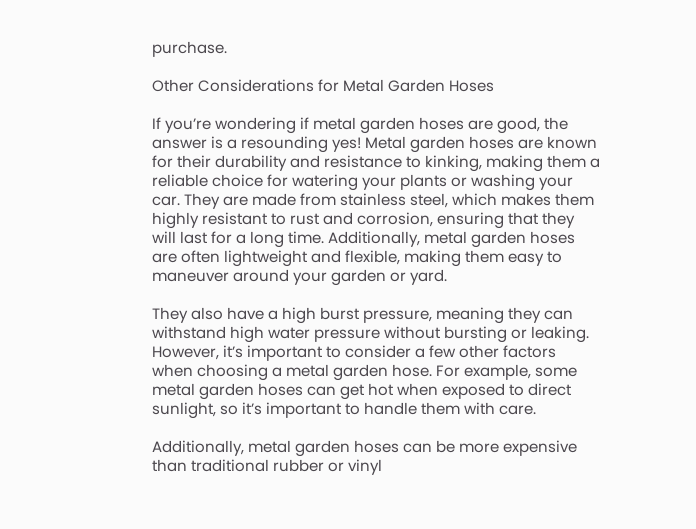purchase.

Other Considerations for Metal Garden Hoses

If you’re wondering if metal garden hoses are good, the answer is a resounding yes! Metal garden hoses are known for their durability and resistance to kinking, making them a reliable choice for watering your plants or washing your car. They are made from stainless steel, which makes them highly resistant to rust and corrosion, ensuring that they will last for a long time. Additionally, metal garden hoses are often lightweight and flexible, making them easy to maneuver around your garden or yard.

They also have a high burst pressure, meaning they can withstand high water pressure without bursting or leaking. However, it’s important to consider a few other factors when choosing a metal garden hose. For example, some metal garden hoses can get hot when exposed to direct sunlight, so it’s important to handle them with care.

Additionally, metal garden hoses can be more expensive than traditional rubber or vinyl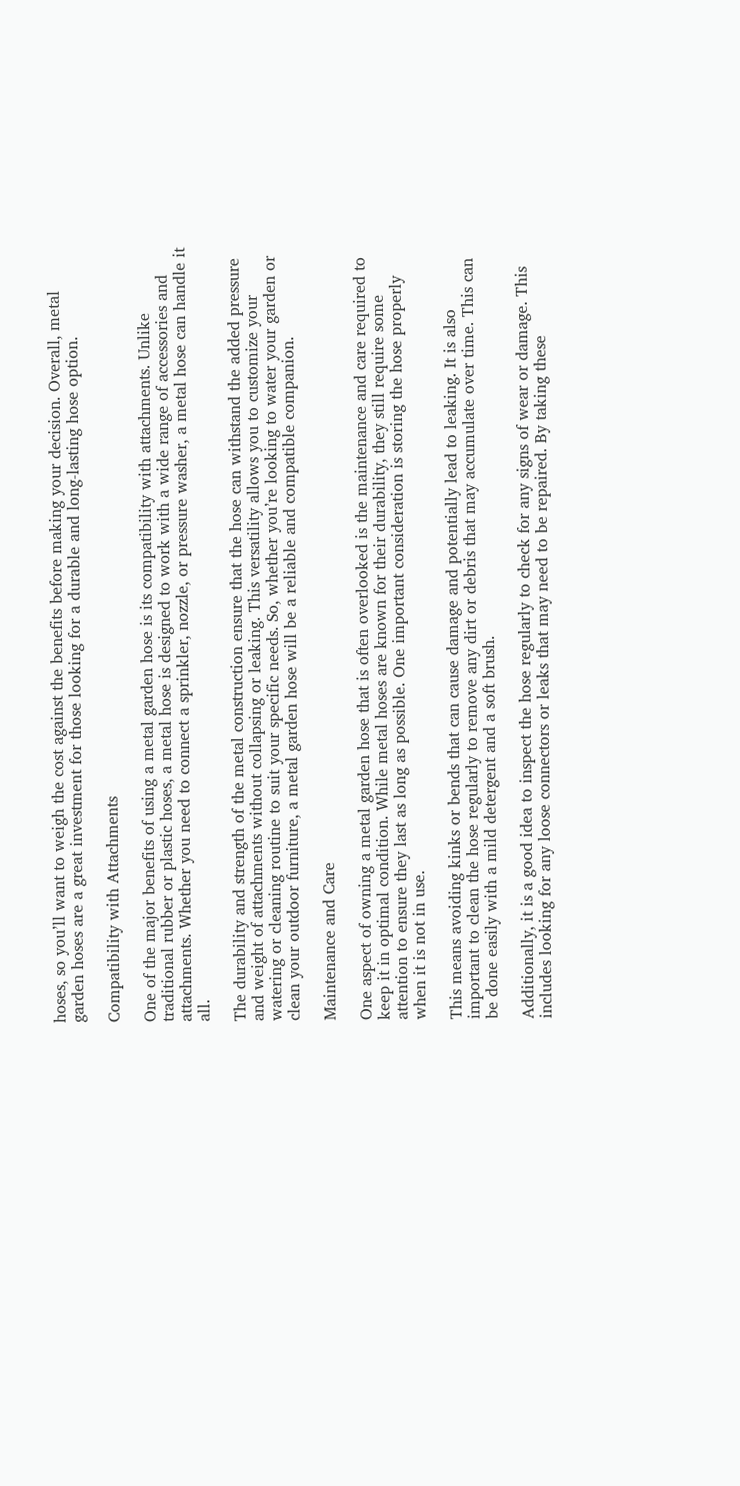hoses, so you’ll want to weigh the cost against the benefits before making your decision. Overall, metal garden hoses are a great investment for those looking for a durable and long-lasting hose option.

Compatibility with Attachments

One of the major benefits of using a metal garden hose is its compatibility with attachments. Unlike traditional rubber or plastic hoses, a metal hose is designed to work with a wide range of accessories and attachments. Whether you need to connect a sprinkler, nozzle, or pressure washer, a metal hose can handle it all.

The durability and strength of the metal construction ensure that the hose can withstand the added pressure and weight of attachments without collapsing or leaking. This versatility allows you to customize your watering or cleaning routine to suit your specific needs. So, whether you’re looking to water your garden or clean your outdoor furniture, a metal garden hose will be a reliable and compatible companion.

Maintenance and Care

One aspect of owning a metal garden hose that is often overlooked is the maintenance and care required to keep it in optimal condition. While metal hoses are known for their durability, they still require some attention to ensure they last as long as possible. One important consideration is storing the hose properly when it is not in use.

This means avoiding kinks or bends that can cause damage and potentially lead to leaking. It is also important to clean the hose regularly to remove any dirt or debris that may accumulate over time. This can be done easily with a mild detergent and a soft brush.

Additionally, it is a good idea to inspect the hose regularly to check for any signs of wear or damage. This includes looking for any loose connectors or leaks that may need to be repaired. By taking these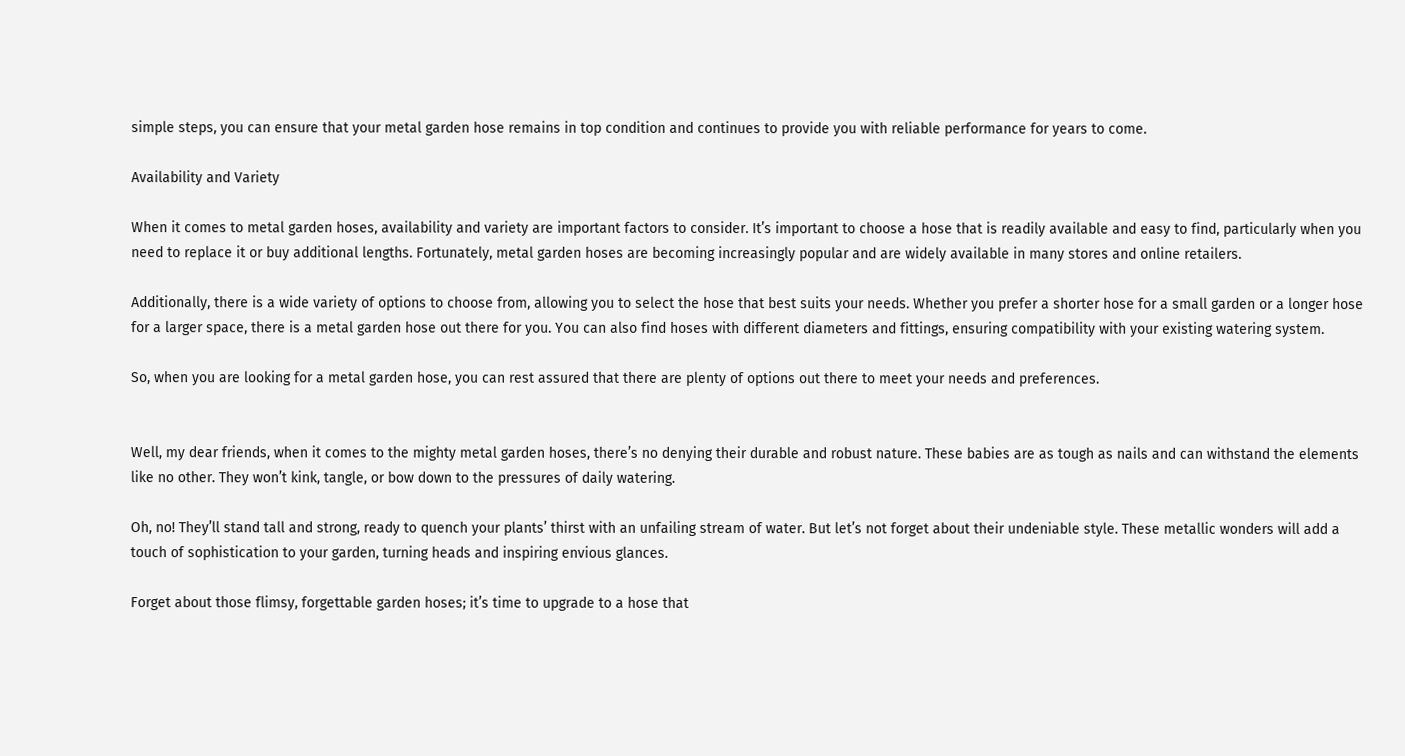simple steps, you can ensure that your metal garden hose remains in top condition and continues to provide you with reliable performance for years to come.

Availability and Variety

When it comes to metal garden hoses, availability and variety are important factors to consider. It’s important to choose a hose that is readily available and easy to find, particularly when you need to replace it or buy additional lengths. Fortunately, metal garden hoses are becoming increasingly popular and are widely available in many stores and online retailers.

Additionally, there is a wide variety of options to choose from, allowing you to select the hose that best suits your needs. Whether you prefer a shorter hose for a small garden or a longer hose for a larger space, there is a metal garden hose out there for you. You can also find hoses with different diameters and fittings, ensuring compatibility with your existing watering system.

So, when you are looking for a metal garden hose, you can rest assured that there are plenty of options out there to meet your needs and preferences.


Well, my dear friends, when it comes to the mighty metal garden hoses, there’s no denying their durable and robust nature. These babies are as tough as nails and can withstand the elements like no other. They won’t kink, tangle, or bow down to the pressures of daily watering.

Oh, no! They’ll stand tall and strong, ready to quench your plants’ thirst with an unfailing stream of water. But let’s not forget about their undeniable style. These metallic wonders will add a touch of sophistication to your garden, turning heads and inspiring envious glances.

Forget about those flimsy, forgettable garden hoses; it’s time to upgrade to a hose that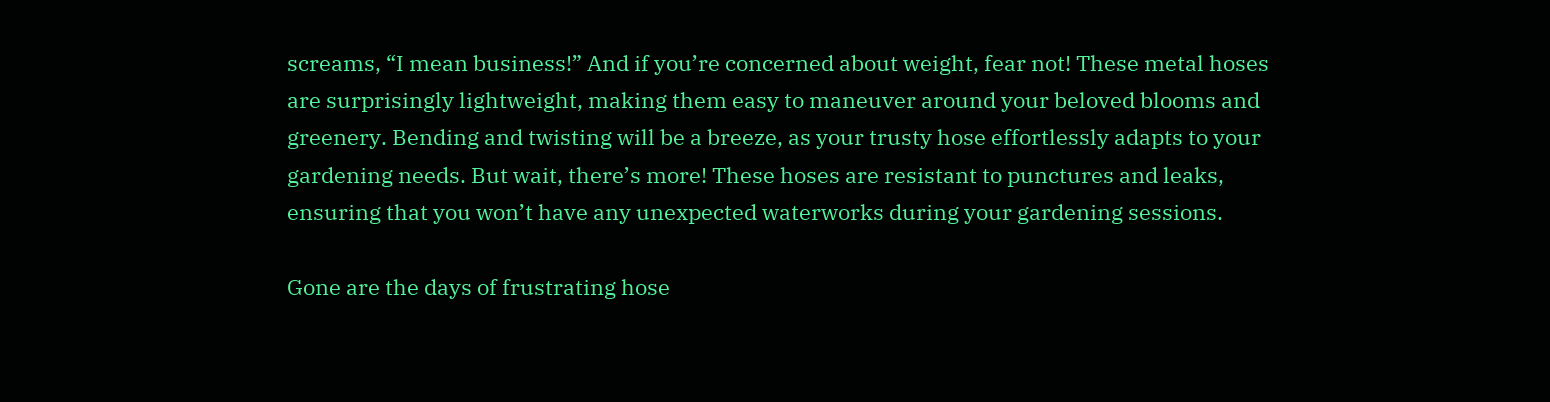screams, “I mean business!” And if you’re concerned about weight, fear not! These metal hoses are surprisingly lightweight, making them easy to maneuver around your beloved blooms and greenery. Bending and twisting will be a breeze, as your trusty hose effortlessly adapts to your gardening needs. But wait, there’s more! These hoses are resistant to punctures and leaks, ensuring that you won’t have any unexpected waterworks during your gardening sessions.

Gone are the days of frustrating hose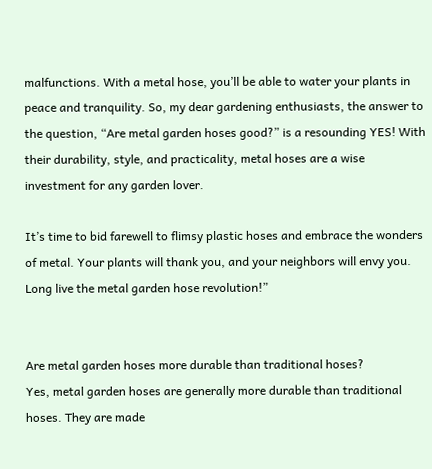malfunctions. With a metal hose, you’ll be able to water your plants in peace and tranquility. So, my dear gardening enthusiasts, the answer to the question, “Are metal garden hoses good?” is a resounding YES! With their durability, style, and practicality, metal hoses are a wise investment for any garden lover.

It’s time to bid farewell to flimsy plastic hoses and embrace the wonders of metal. Your plants will thank you, and your neighbors will envy you. Long live the metal garden hose revolution!”


Are metal garden hoses more durable than traditional hoses?
Yes, metal garden hoses are generally more durable than traditional hoses. They are made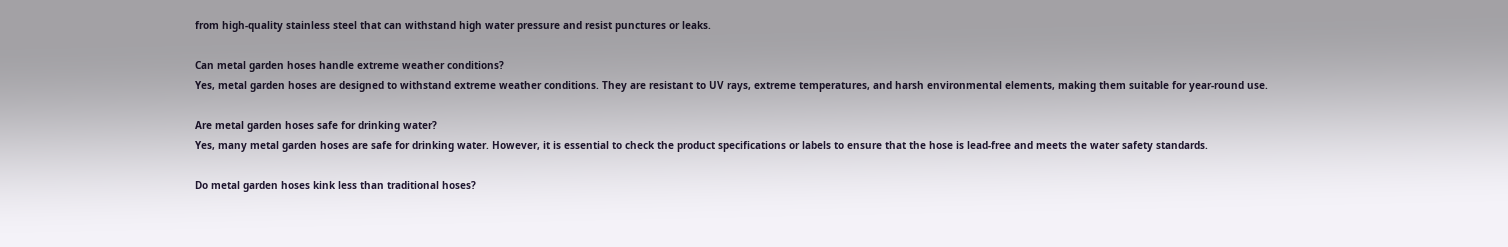from high-quality stainless steel that can withstand high water pressure and resist punctures or leaks.

Can metal garden hoses handle extreme weather conditions?
Yes, metal garden hoses are designed to withstand extreme weather conditions. They are resistant to UV rays, extreme temperatures, and harsh environmental elements, making them suitable for year-round use.

Are metal garden hoses safe for drinking water?
Yes, many metal garden hoses are safe for drinking water. However, it is essential to check the product specifications or labels to ensure that the hose is lead-free and meets the water safety standards.

Do metal garden hoses kink less than traditional hoses?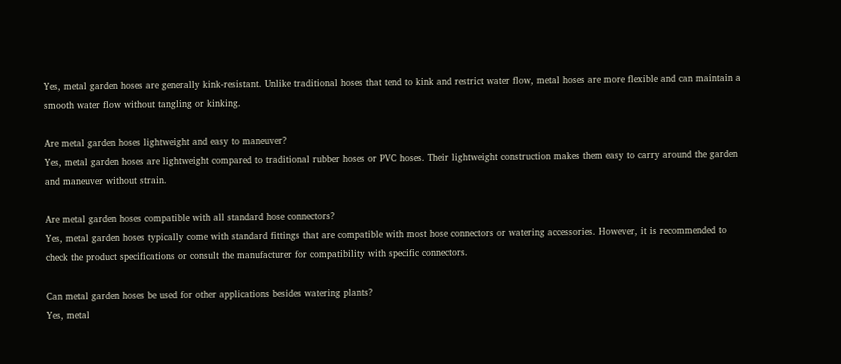Yes, metal garden hoses are generally kink-resistant. Unlike traditional hoses that tend to kink and restrict water flow, metal hoses are more flexible and can maintain a smooth water flow without tangling or kinking.

Are metal garden hoses lightweight and easy to maneuver?
Yes, metal garden hoses are lightweight compared to traditional rubber hoses or PVC hoses. Their lightweight construction makes them easy to carry around the garden and maneuver without strain.

Are metal garden hoses compatible with all standard hose connectors?
Yes, metal garden hoses typically come with standard fittings that are compatible with most hose connectors or watering accessories. However, it is recommended to check the product specifications or consult the manufacturer for compatibility with specific connectors.

Can metal garden hoses be used for other applications besides watering plants?
Yes, metal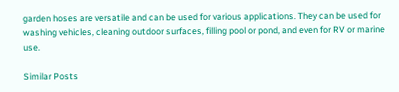garden hoses are versatile and can be used for various applications. They can be used for washing vehicles, cleaning outdoor surfaces, filling pool or pond, and even for RV or marine use.

Similar Posts